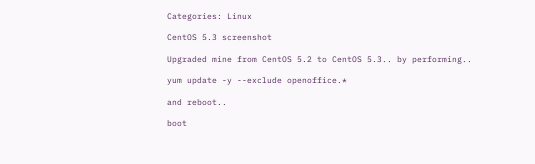Categories: Linux

CentOS 5.3 screenshot

Upgraded mine from CentOS 5.2 to CentOS 5.3.. by performing..

yum update -y --exclude openoffice.*

and reboot..

boot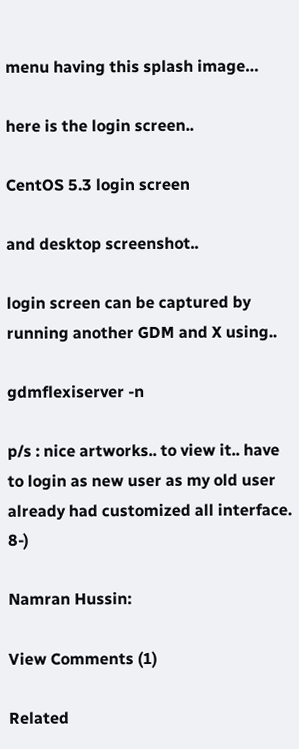menu having this splash image…

here is the login screen..

CentOS 5.3 login screen

and desktop screenshot..

login screen can be captured by running another GDM and X using..

gdmflexiserver -n

p/s : nice artworks.. to view it.. have to login as new user as my old user already had customized all interface. 8-)

Namran Hussin:

View Comments (1)

Related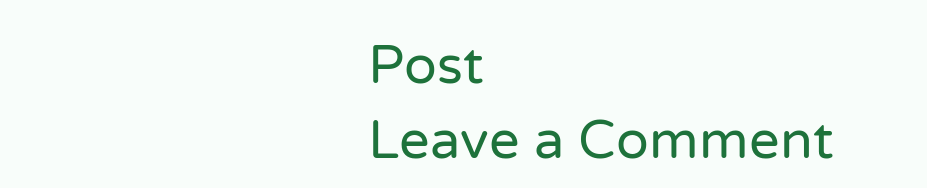Post
Leave a Comment